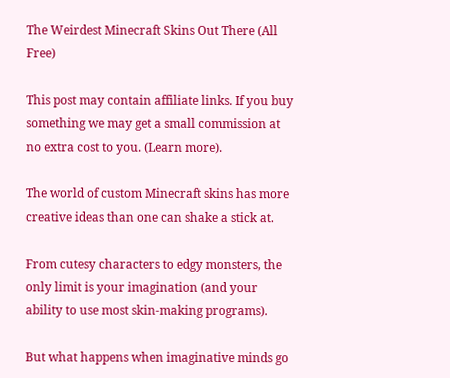The Weirdest Minecraft Skins Out There (All Free)

This post may contain affiliate links. If you buy something we may get a small commission at no extra cost to you. (Learn more).

The world of custom Minecraft skins has more creative ideas than one can shake a stick at.

From cutesy characters to edgy monsters, the only limit is your imagination (and your ability to use most skin-making programs).

But what happens when imaginative minds go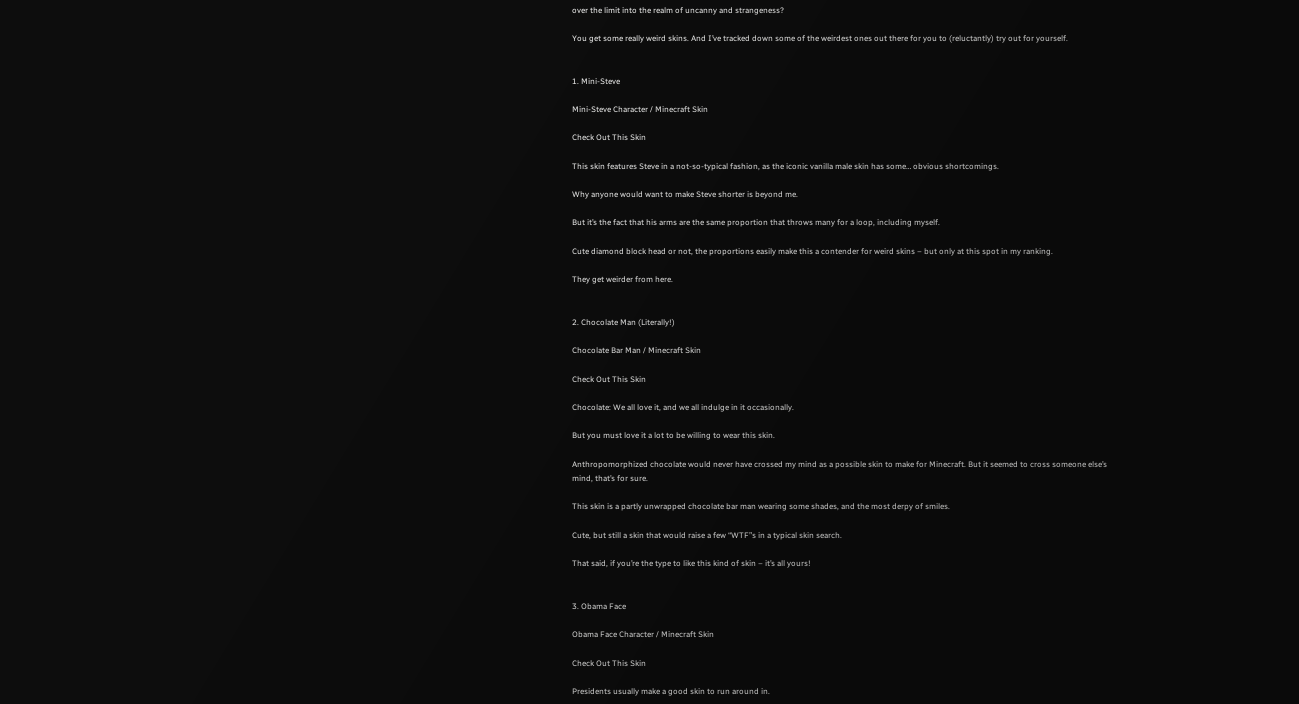over the limit into the realm of uncanny and strangeness?

You get some really weird skins. And I’ve tracked down some of the weirdest ones out there for you to (reluctantly) try out for yourself.


1. Mini-Steve

Mini-Steve Character / Minecraft Skin

Check Out This Skin

This skin features Steve in a not-so-typical fashion, as the iconic vanilla male skin has some… obvious shortcomings.

Why anyone would want to make Steve shorter is beyond me.

But it’s the fact that his arms are the same proportion that throws many for a loop, including myself.

Cute diamond block head or not, the proportions easily make this a contender for weird skins – but only at this spot in my ranking.

They get weirder from here.


2. Chocolate Man (Literally!)

Chocolate Bar Man / Minecraft Skin

Check Out This Skin

Chocolate: We all love it, and we all indulge in it occasionally.

But you must love it a lot to be willing to wear this skin.

Anthropomorphized chocolate would never have crossed my mind as a possible skin to make for Minecraft. But it seemed to cross someone else’s mind, that’s for sure.

This skin is a partly unwrapped chocolate bar man wearing some shades, and the most derpy of smiles.

Cute, but still a skin that would raise a few “WTF”s in a typical skin search.

That said, if you’re the type to like this kind of skin – it’s all yours!


3. Obama Face

Obama Face Character / Minecraft Skin

Check Out This Skin

Presidents usually make a good skin to run around in.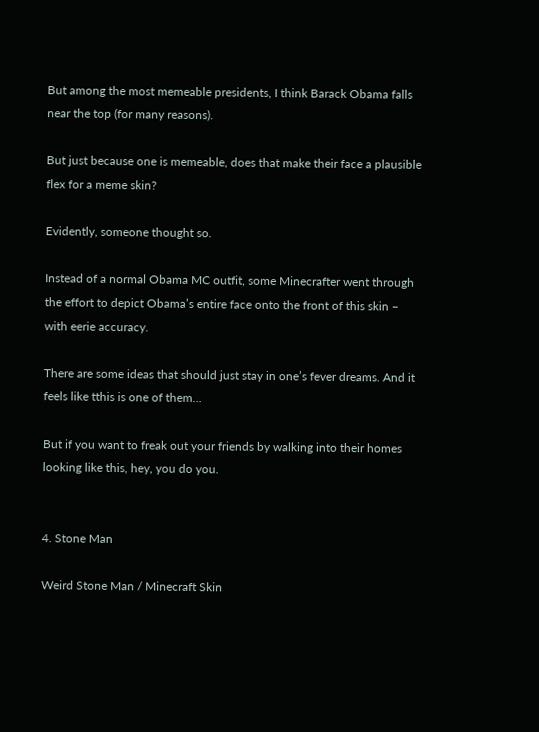But among the most memeable presidents, I think Barack Obama falls near the top (for many reasons).

But just because one is memeable, does that make their face a plausible flex for a meme skin?

Evidently, someone thought so.

Instead of a normal Obama MC outfit, some Minecrafter went through the effort to depict Obama’s entire face onto the front of this skin – with eerie accuracy.

There are some ideas that should just stay in one’s fever dreams. And it feels like tthis is one of them…

But if you want to freak out your friends by walking into their homes looking like this, hey, you do you.


4. Stone Man

Weird Stone Man / Minecraft Skin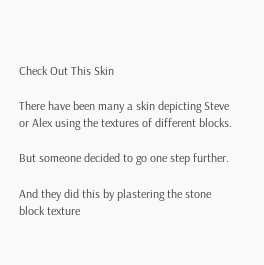Check Out This Skin

There have been many a skin depicting Steve or Alex using the textures of different blocks.

But someone decided to go one step further.

And they did this by plastering the stone block texture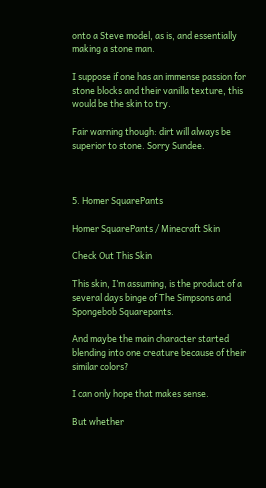onto a Steve model, as is, and essentially making a stone man.

I suppose if one has an immense passion for stone blocks and their vanilla texture, this would be the skin to try.

Fair warning though: dirt will always be superior to stone. Sorry Sundee.



5. Homer SquarePants

Homer SquarePants / Minecraft Skin

Check Out This Skin

This skin, I’m assuming, is the product of a several days binge of The Simpsons and Spongebob Squarepants.

And maybe the main character started blending into one creature because of their similar colors?

I can only hope that makes sense.

But whether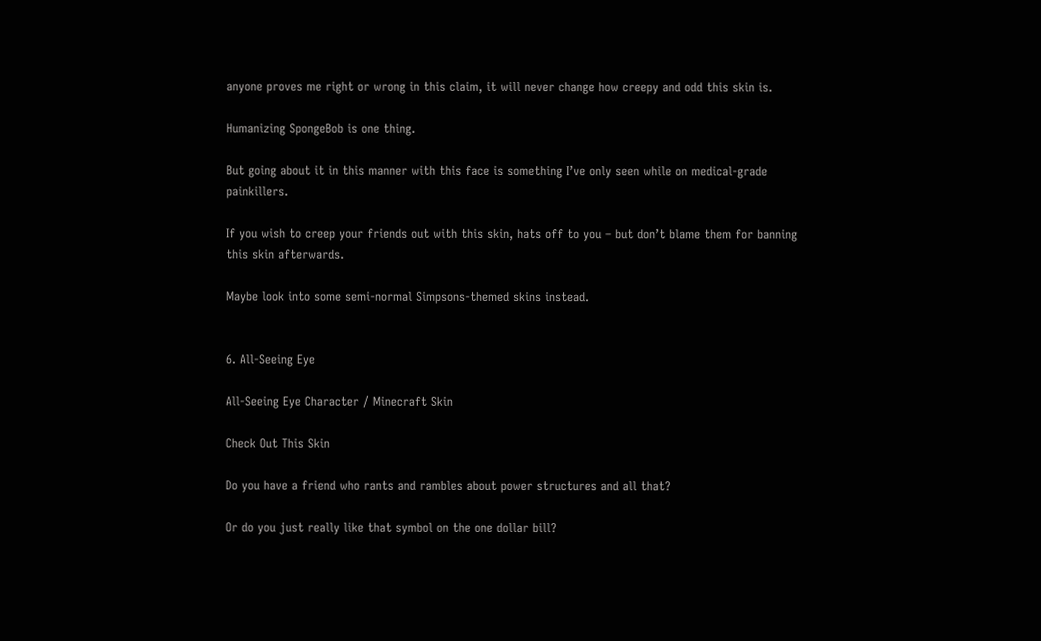anyone proves me right or wrong in this claim, it will never change how creepy and odd this skin is.

Humanizing SpongeBob is one thing.

But going about it in this manner with this face is something I’ve only seen while on medical-grade painkillers.

If you wish to creep your friends out with this skin, hats off to you – but don’t blame them for banning this skin afterwards.

Maybe look into some semi-normal Simpsons-themed skins instead.


6. All-Seeing Eye

All-Seeing Eye Character / Minecraft Skin

Check Out This Skin

Do you have a friend who rants and rambles about power structures and all that?

Or do you just really like that symbol on the one dollar bill?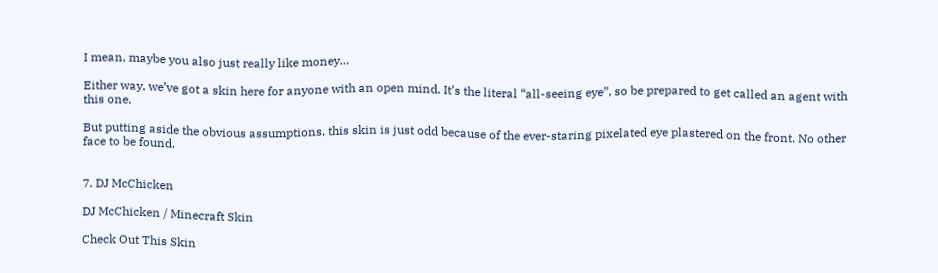I mean, maybe you also just really like money…

Either way, we’ve got a skin here for anyone with an open mind. It’s the literal “all-seeing eye”, so be prepared to get called an agent with this one.

But putting aside the obvious assumptions, this skin is just odd because of the ever-staring pixelated eye plastered on the front. No other face to be found.


7. DJ McChicken

DJ McChicken / Minecraft Skin

Check Out This Skin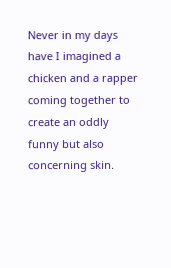Never in my days have I imagined a chicken and a rapper coming together to create an oddly funny but also concerning skin.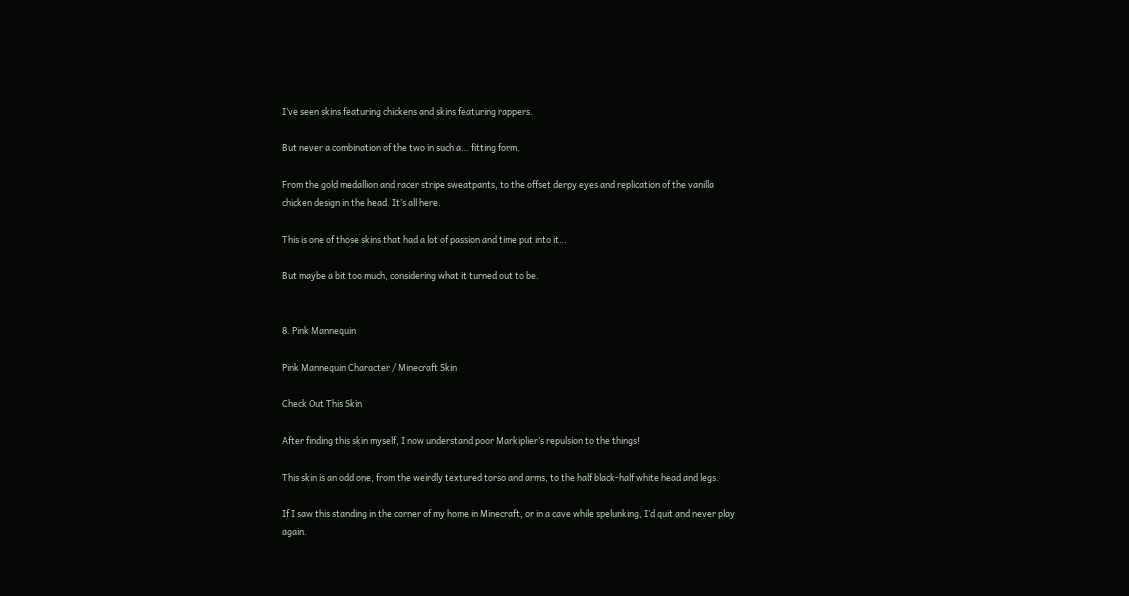I’ve seen skins featuring chickens and skins featuring rappers.

But never a combination of the two in such a… fitting form.

From the gold medallion and racer stripe sweatpants, to the offset derpy eyes and replication of the vanilla chicken design in the head. It’s all here.

This is one of those skins that had a lot of passion and time put into it…

But maybe a bit too much, considering what it turned out to be.


8. Pink Mannequin

Pink Mannequin Character / Minecraft Skin

Check Out This Skin

After finding this skin myself, I now understand poor Markiplier’s repulsion to the things!

This skin is an odd one, from the weirdly textured torso and arms, to the half black-half white head and legs.

If I saw this standing in the corner of my home in Minecraft, or in a cave while spelunking, I’d quit and never play again.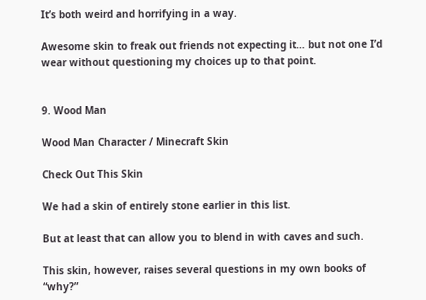It’s both weird and horrifying in a way.

Awesome skin to freak out friends not expecting it… but not one I’d wear without questioning my choices up to that point.


9. Wood Man

Wood Man Character / Minecraft Skin

Check Out This Skin

We had a skin of entirely stone earlier in this list.

But at least that can allow you to blend in with caves and such.

This skin, however, raises several questions in my own books of “why?”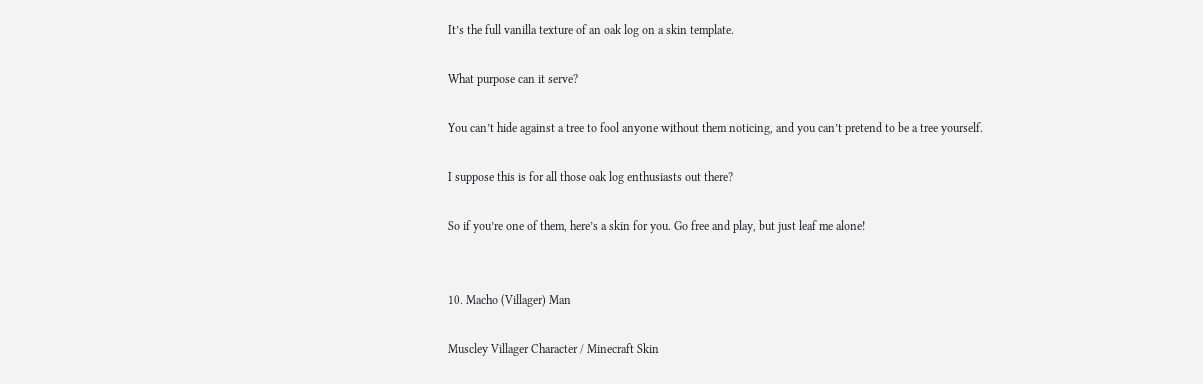It’s the full vanilla texture of an oak log on a skin template.

What purpose can it serve?

You can’t hide against a tree to fool anyone without them noticing, and you can’t pretend to be a tree yourself.

I suppose this is for all those oak log enthusiasts out there?

So if you’re one of them, here’s a skin for you. Go free and play, but just leaf me alone!


10. Macho (Villager) Man

Muscley Villager Character / Minecraft Skin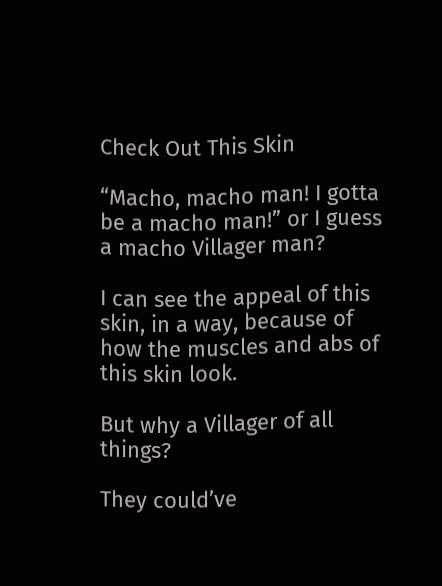Check Out This Skin

“Macho, macho man! I gotta be a macho man!” or I guess a macho Villager man?

I can see the appeal of this skin, in a way, because of how the muscles and abs of this skin look.

But why a Villager of all things?

They could’ve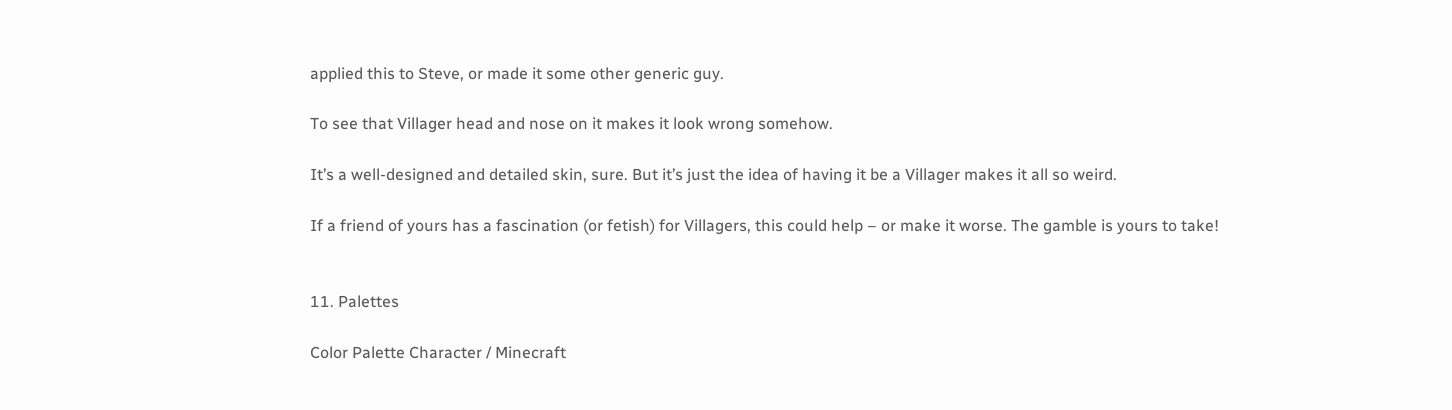applied this to Steve, or made it some other generic guy.

To see that Villager head and nose on it makes it look wrong somehow.

It’s a well-designed and detailed skin, sure. But it’s just the idea of having it be a Villager makes it all so weird.

If a friend of yours has a fascination (or fetish) for Villagers, this could help – or make it worse. The gamble is yours to take!


11. Palettes

Color Palette Character / Minecraft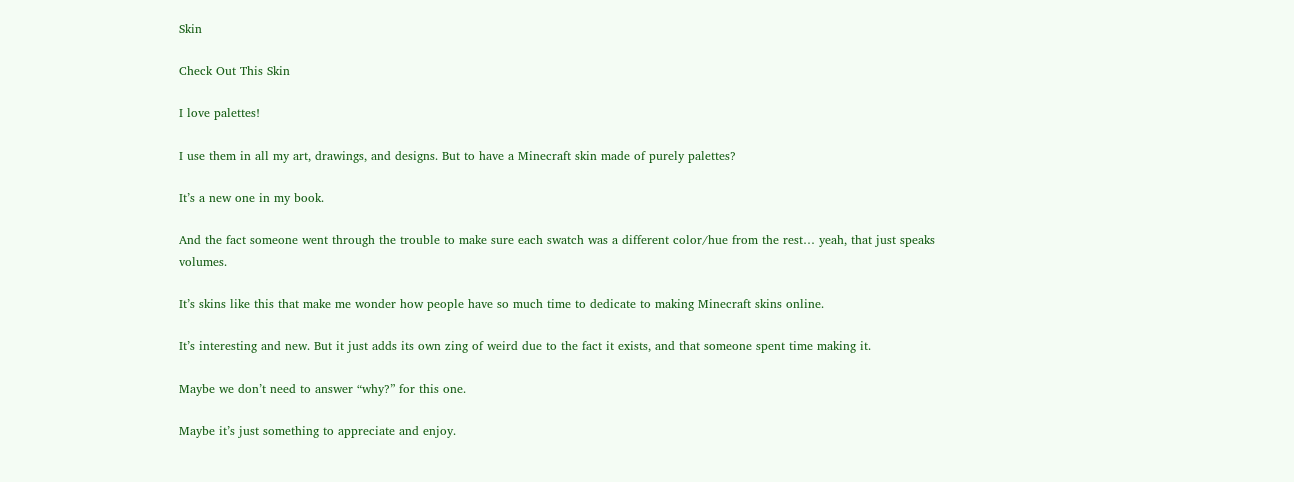Skin

Check Out This Skin

I love palettes!

I use them in all my art, drawings, and designs. But to have a Minecraft skin made of purely palettes?

It’s a new one in my book.

And the fact someone went through the trouble to make sure each swatch was a different color/hue from the rest… yeah, that just speaks volumes.

It’s skins like this that make me wonder how people have so much time to dedicate to making Minecraft skins online.

It’s interesting and new. But it just adds its own zing of weird due to the fact it exists, and that someone spent time making it.

Maybe we don’t need to answer “why?” for this one.

Maybe it’s just something to appreciate and enjoy.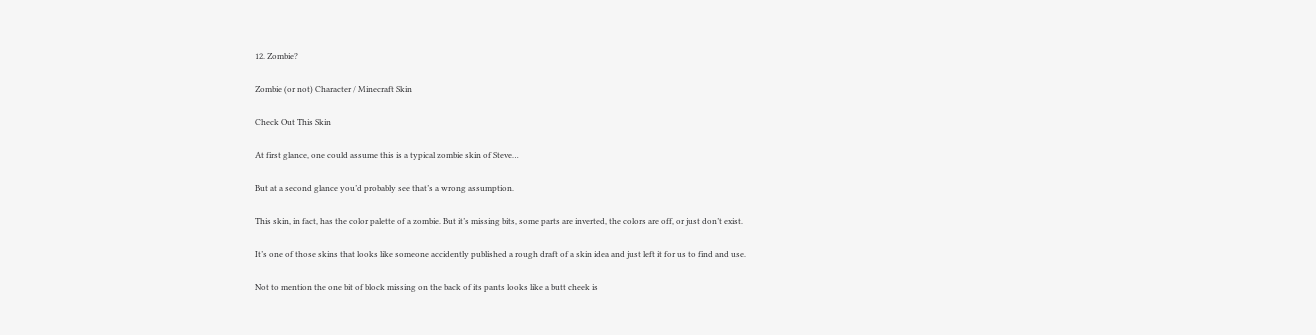12. Zombie?

Zombie (or not) Character / Minecraft Skin

Check Out This Skin

At first glance, one could assume this is a typical zombie skin of Steve…

But at a second glance you’d probably see that’s a wrong assumption.

This skin, in fact, has the color palette of a zombie. But it’s missing bits, some parts are inverted, the colors are off, or just don’t exist.

It’s one of those skins that looks like someone accidently published a rough draft of a skin idea and just left it for us to find and use.

Not to mention the one bit of block missing on the back of its pants looks like a butt cheek is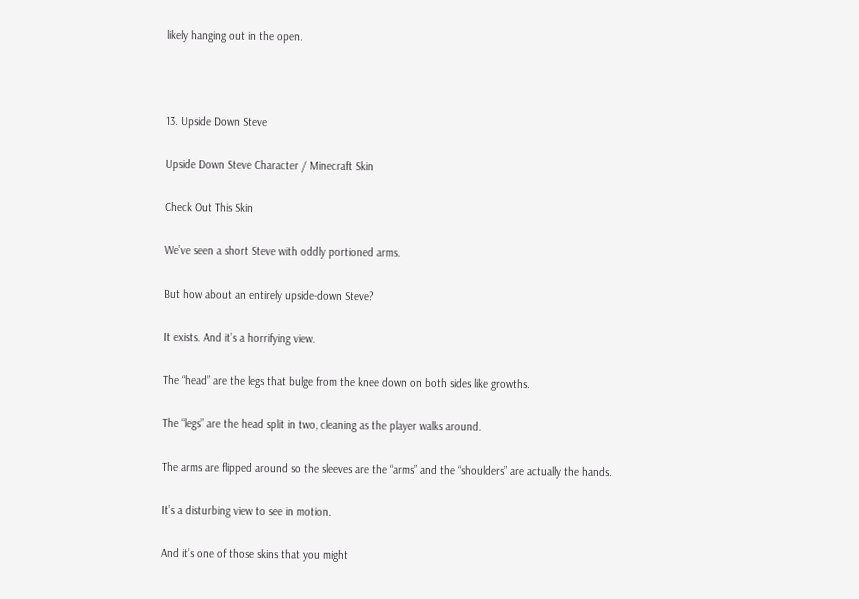likely hanging out in the open.



13. Upside Down Steve

Upside Down Steve Character / Minecraft Skin

Check Out This Skin

We’ve seen a short Steve with oddly portioned arms.

But how about an entirely upside-down Steve?

It exists. And it’s a horrifying view.

The “head” are the legs that bulge from the knee down on both sides like growths.

The “legs” are the head split in two, cleaning as the player walks around.

The arms are flipped around so the sleeves are the “arms” and the “shoulders” are actually the hands.

It’s a disturbing view to see in motion.

And it’s one of those skins that you might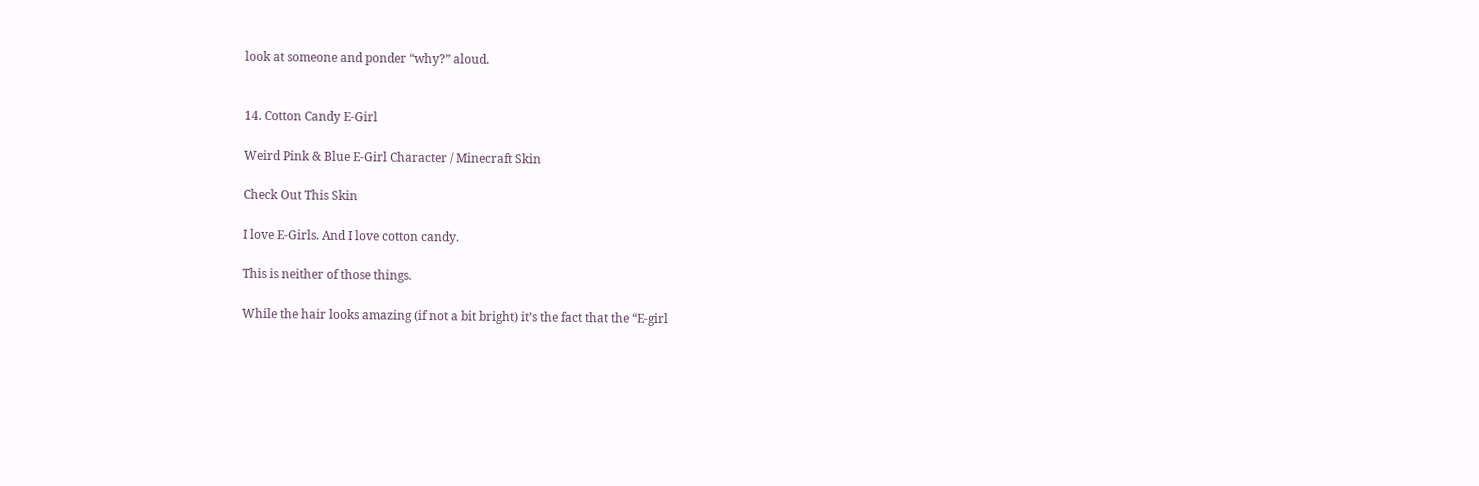look at someone and ponder “why?” aloud.


14. Cotton Candy E-Girl

Weird Pink & Blue E-Girl Character / Minecraft Skin

Check Out This Skin

I love E-Girls. And I love cotton candy.

This is neither of those things.

While the hair looks amazing (if not a bit bright) it’s the fact that the “E-girl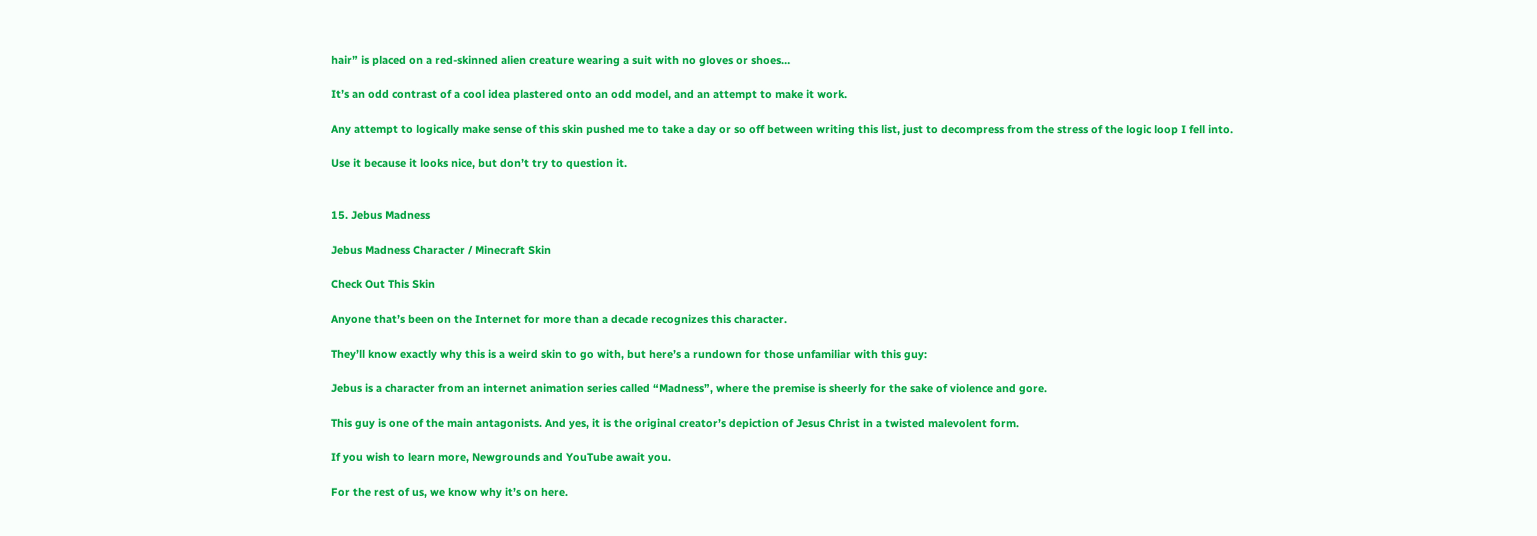hair” is placed on a red-skinned alien creature wearing a suit with no gloves or shoes…

It’s an odd contrast of a cool idea plastered onto an odd model, and an attempt to make it work.

Any attempt to logically make sense of this skin pushed me to take a day or so off between writing this list, just to decompress from the stress of the logic loop I fell into.

Use it because it looks nice, but don’t try to question it.


15. Jebus Madness

Jebus Madness Character / Minecraft Skin

Check Out This Skin

Anyone that’s been on the Internet for more than a decade recognizes this character.

They’ll know exactly why this is a weird skin to go with, but here’s a rundown for those unfamiliar with this guy:

Jebus is a character from an internet animation series called “Madness”, where the premise is sheerly for the sake of violence and gore.

This guy is one of the main antagonists. And yes, it is the original creator’s depiction of Jesus Christ in a twisted malevolent form.

If you wish to learn more, Newgrounds and YouTube await you.

For the rest of us, we know why it’s on here.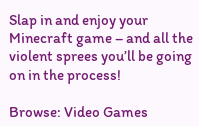Slap in and enjoy your Minecraft game – and all the violent sprees you’ll be going on in the process!

Browse: Video Games